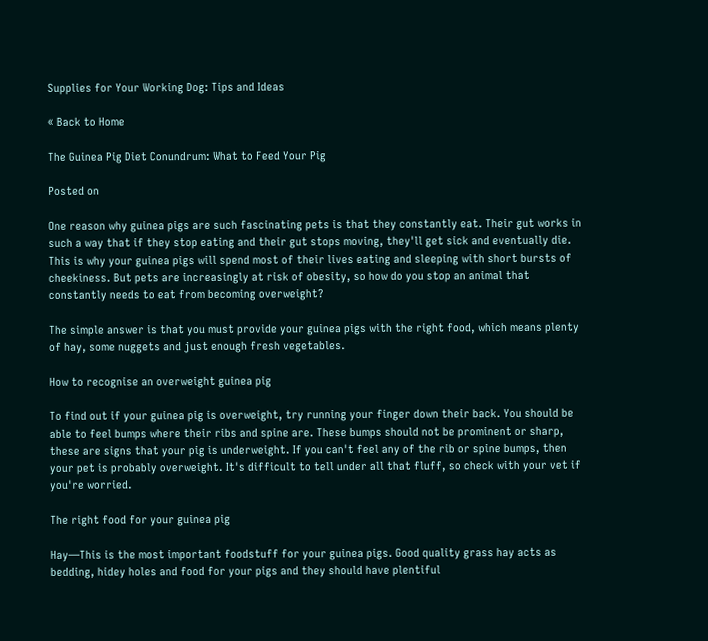Supplies for Your Working Dog: Tips and Ideas

« Back to Home

The Guinea Pig Diet Conundrum: What to Feed Your Pig

Posted on

One reason why guinea pigs are such fascinating pets is that they constantly eat. Their gut works in such a way that if they stop eating and their gut stops moving, they'll get sick and eventually die. This is why your guinea pigs will spend most of their lives eating and sleeping with short bursts of cheekiness. But pets are increasingly at risk of obesity, so how do you stop an animal that constantly needs to eat from becoming overweight?

The simple answer is that you must provide your guinea pigs with the right food, which means plenty of hay, some nuggets and just enough fresh vegetables.

How to recognise an overweight guinea pig

To find out if your guinea pig is overweight, try running your finger down their back. You should be able to feel bumps where their ribs and spine are. These bumps should not be prominent or sharp, these are signs that your pig is underweight. If you can't feel any of the rib or spine bumps, then your pet is probably overweight. It's difficult to tell under all that fluff, so check with your vet if you're worried.

The right food for your guinea pig

Hay—This is the most important foodstuff for your guinea pigs. Good quality grass hay acts as bedding, hidey holes and food for your pigs and they should have plentiful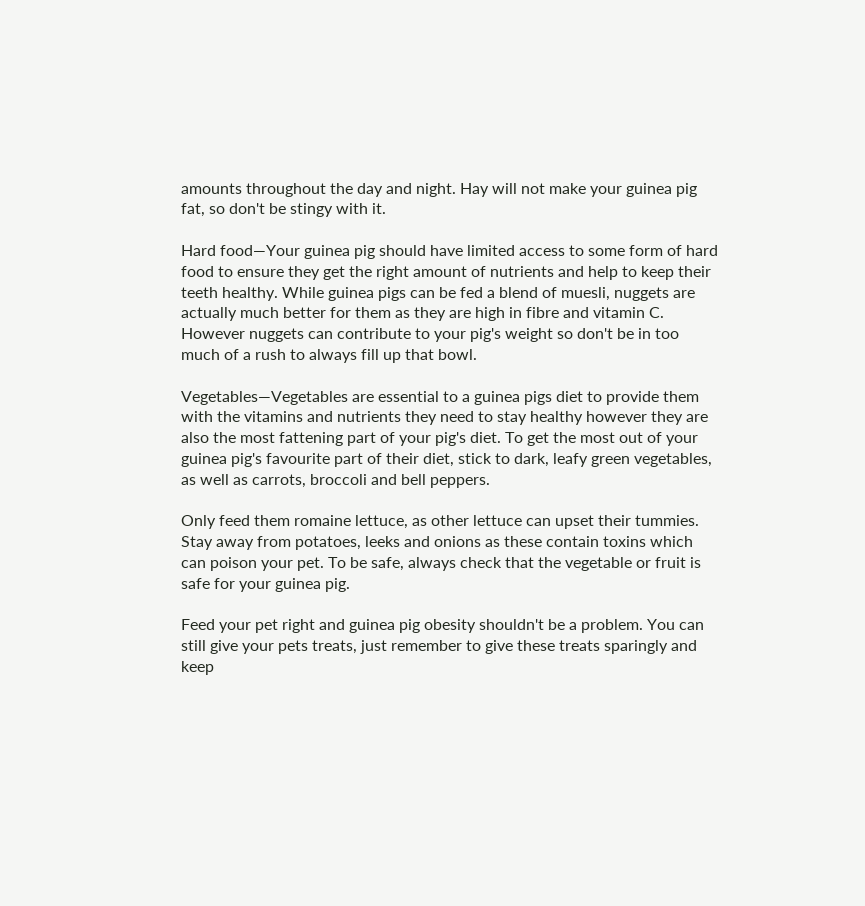amounts throughout the day and night. Hay will not make your guinea pig fat, so don't be stingy with it.

Hard food—Your guinea pig should have limited access to some form of hard food to ensure they get the right amount of nutrients and help to keep their teeth healthy. While guinea pigs can be fed a blend of muesli, nuggets are actually much better for them as they are high in fibre and vitamin C. However nuggets can contribute to your pig's weight so don't be in too much of a rush to always fill up that bowl.

Vegetables—Vegetables are essential to a guinea pigs diet to provide them with the vitamins and nutrients they need to stay healthy however they are also the most fattening part of your pig's diet. To get the most out of your guinea pig's favourite part of their diet, stick to dark, leafy green vegetables, as well as carrots, broccoli and bell peppers.

Only feed them romaine lettuce, as other lettuce can upset their tummies. Stay away from potatoes, leeks and onions as these contain toxins which can poison your pet. To be safe, always check that the vegetable or fruit is safe for your guinea pig.

Feed your pet right and guinea pig obesity shouldn't be a problem. You can still give your pets treats, just remember to give these treats sparingly and keep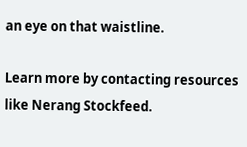an eye on that waistline.

Learn more by contacting resources like Nerang Stockfeed.